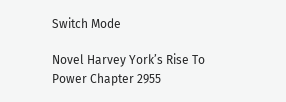Switch Mode

Novel Harvey York’s Rise To Power Chapter 2955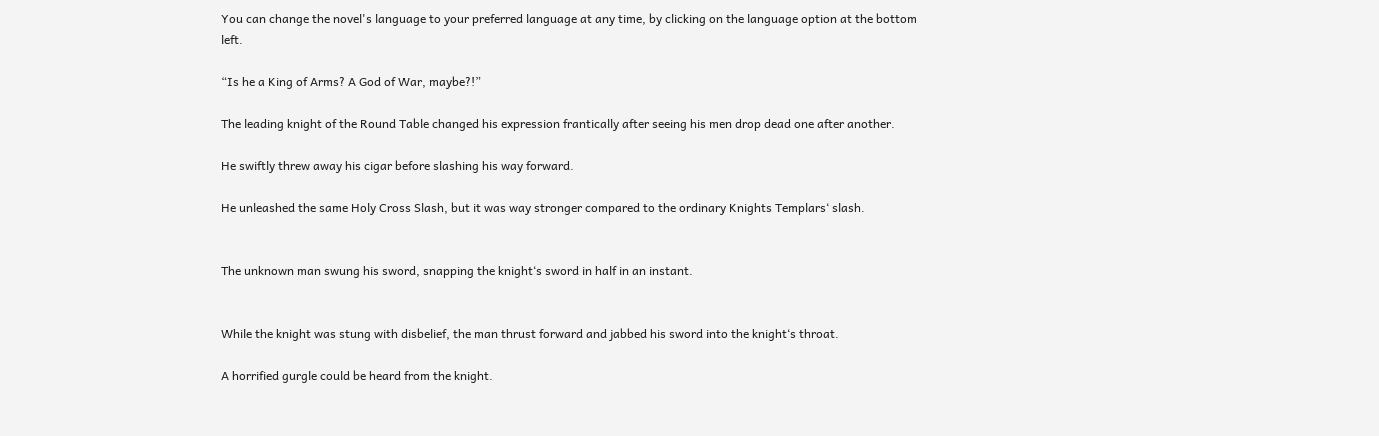You can change the novel's language to your preferred language at any time, by clicking on the language option at the bottom left.

“Is he a King of Arms? A God of War, maybe?!”

The leading knight of the Round Table changed his expression frantically after seeing his men drop dead one after another.

He swiftly threw away his cigar before slashing his way forward.

He unleashed the same Holy Cross Slash, but it was way stronger compared to the ordinary Knights Templars‘ slash.


The unknown man swung his sword, snapping the knight‘s sword in half in an instant.


While the knight was stung with disbelief, the man thrust forward and jabbed his sword into the knight‘s throat.

A horrified gurgle could be heard from the knight.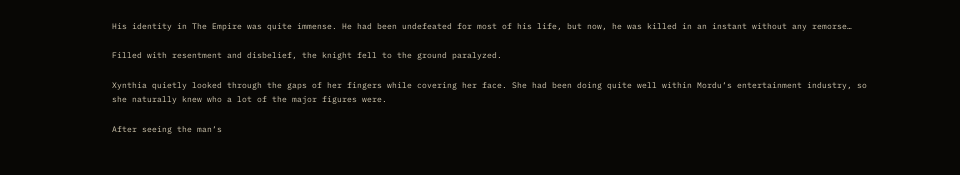His identity in The Empire was quite immense. He had been undefeated for most of his life, but now, he was killed in an instant without any remorse…

Filled with resentment and disbelief, the knight fell to the ground paralyzed.

Xynthia quietly looked through the gaps of her fingers while covering her face. She had been doing quite well within Mordu‘s entertainment industry, so she naturally knew who a lot of the major figures were.

After seeing the man‘s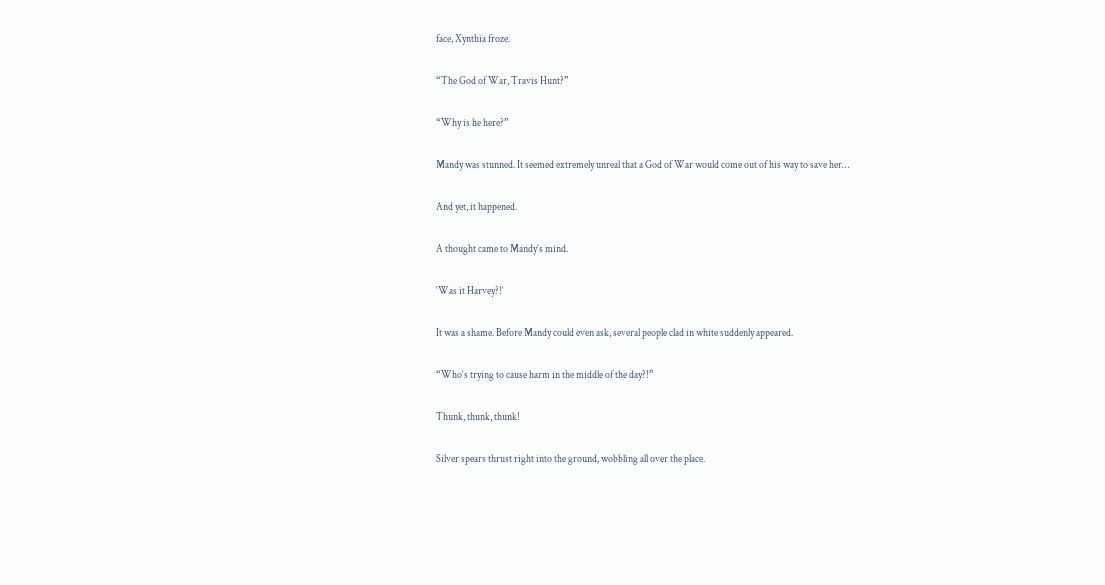face, Xynthia froze.

“The God of War, Travis Hunt?”

“Why is he here?”

Mandy was stunned. It seemed extremely unreal that a God of War would come out of his way to save her…

And yet, it happened.

A thought came to Mandy‘s mind.

‘Was it Harvey?!‘

It was a shame. Before Mandy could even ask, several people clad in white suddenly appeared.

“Who‘s trying to cause harm in the middle of the day?!”

Thunk, thunk, thunk!

Silver spears thrust right into the ground, wobbling all over the place.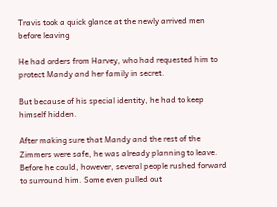Travis took a quick glance at the newly arrived men before leaving

He had orders from Harvey, who had requested him to protect Mandy and her family in secret.

But because of his special identity, he had to keep himself hidden.

After making sure that Mandy and the rest of the Zimmers were safe, he was already planning to leave. Before he could, however, several people rushed forward to surround him. Some even pulled out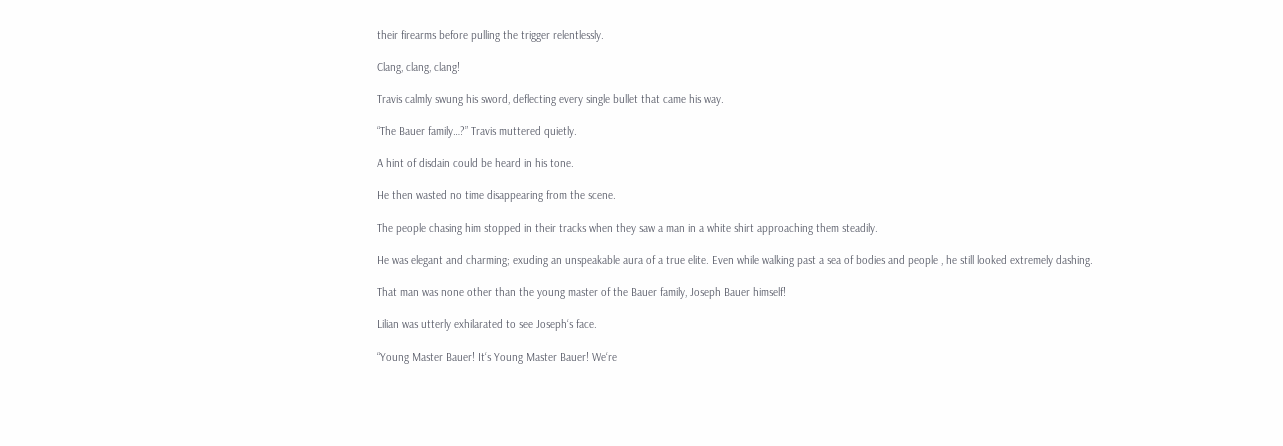their firearms before pulling the trigger relentlessly.

Clang, clang, clang!

Travis calmly swung his sword, deflecting every single bullet that came his way.

“The Bauer family…?” Travis muttered quietly.

A hint of disdain could be heard in his tone.

He then wasted no time disappearing from the scene.

The people chasing him stopped in their tracks when they saw a man in a white shirt approaching them steadily.

He was elegant and charming; exuding an unspeakable aura of a true elite. Even while walking past a sea of bodies and people , he still looked extremely dashing.

That man was none other than the young master of the Bauer family, Joseph Bauer himself!

Lilian was utterly exhilarated to see Joseph‘s face.

“Young Master Bauer! It‘s Young Master Bauer! We‘re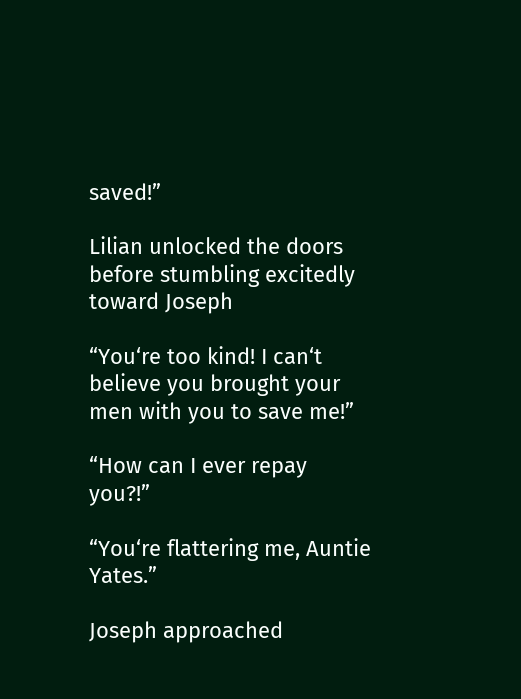saved!”

Lilian unlocked the doors before stumbling excitedly toward Joseph

“You‘re too kind! I can‘t believe you brought your men with you to save me!”

“How can I ever repay you?!”

“You‘re flattering me, Auntie Yates.”

Joseph approached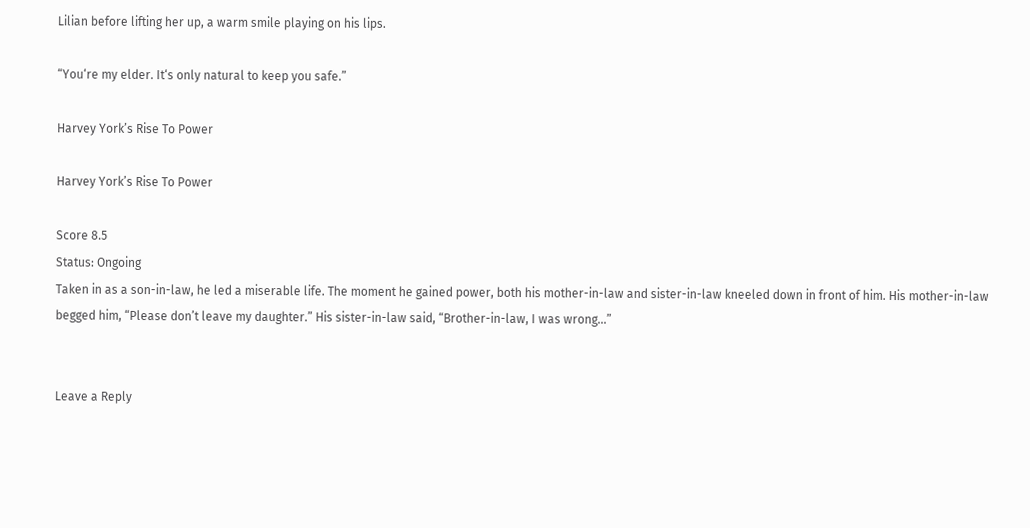Lilian before lifting her up, a warm smile playing on his lips.

“You‘re my elder. It‘s only natural to keep you safe.”

Harvey York’s Rise To Power

Harvey York’s Rise To Power

Score 8.5
Status: Ongoing
Taken in as a son-in-law, he led a miserable life. The moment he gained power, both his mother-in-law and sister-in-law kneeled down in front of him. His mother-in-law begged him, “Please don’t leave my daughter.” His sister-in-law said, “Brother-in-law, I was wrong...”


Leave a Reply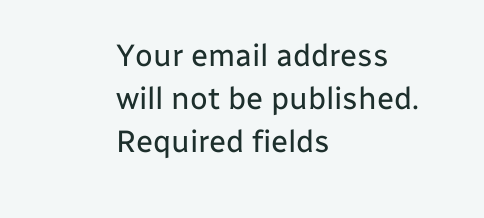Your email address will not be published. Required fields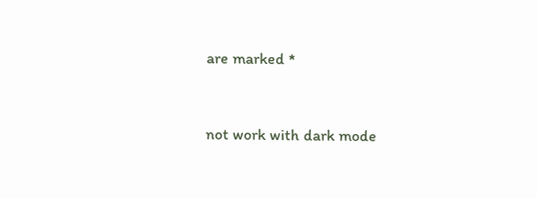are marked *


not work with dark mode